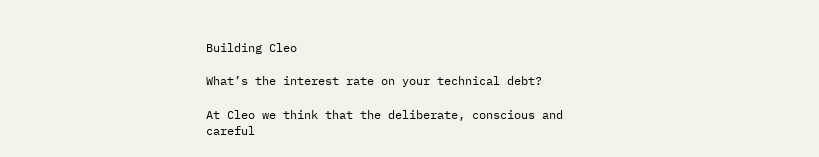Building Cleo

What’s the interest rate on your technical debt?

At Cleo we think that the deliberate, conscious and careful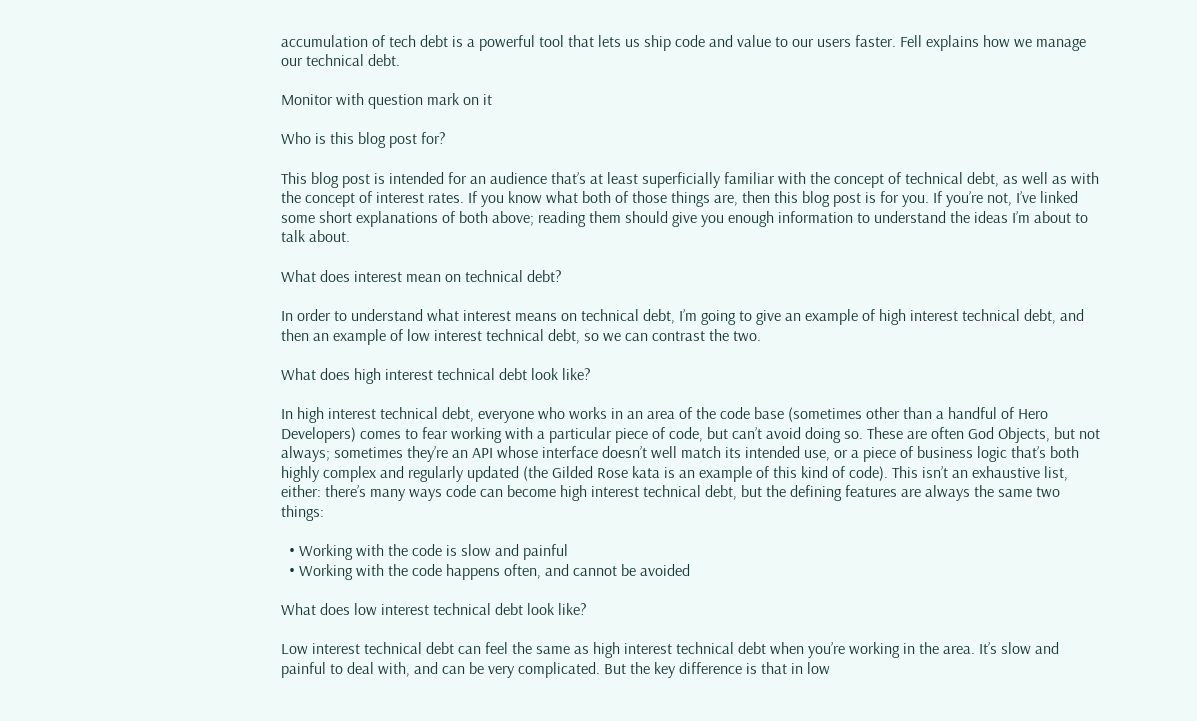accumulation of tech debt is a powerful tool that lets us ship code and value to our users faster. Fell explains how we manage our technical debt.

Monitor with question mark on it

Who is this blog post for?

This blog post is intended for an audience that’s at least superficially familiar with the concept of technical debt, as well as with the concept of interest rates. If you know what both of those things are, then this blog post is for you. If you’re not, I’ve linked some short explanations of both above; reading them should give you enough information to understand the ideas I’m about to talk about.

What does interest mean on technical debt?

In order to understand what interest means on technical debt, I’m going to give an example of high interest technical debt, and then an example of low interest technical debt, so we can contrast the two.

What does high interest technical debt look like?

In high interest technical debt, everyone who works in an area of the code base (sometimes other than a handful of Hero Developers) comes to fear working with a particular piece of code, but can’t avoid doing so. These are often God Objects, but not always; sometimes they’re an API whose interface doesn’t well match its intended use, or a piece of business logic that’s both highly complex and regularly updated (the Gilded Rose kata is an example of this kind of code). This isn’t an exhaustive list, either: there’s many ways code can become high interest technical debt, but the defining features are always the same two things:

  • Working with the code is slow and painful
  • Working with the code happens often, and cannot be avoided

What does low interest technical debt look like?

Low interest technical debt can feel the same as high interest technical debt when you’re working in the area. It’s slow and painful to deal with, and can be very complicated. But the key difference is that in low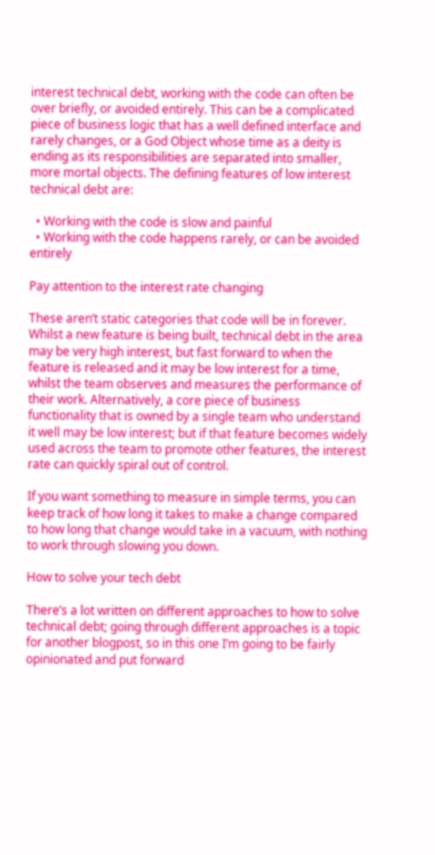interest technical debt, working with the code can often be over briefly, or avoided entirely. This can be a complicated piece of business logic that has a well defined interface and rarely changes, or a God Object whose time as a deity is ending as its responsibilities are separated into smaller, more mortal objects. The defining features of low interest technical debt are:

  • Working with the code is slow and painful
  • Working with the code happens rarely, or can be avoided entirely

Pay attention to the interest rate changing

These aren’t static categories that code will be in forever. Whilst a new feature is being built, technical debt in the area may be very high interest, but fast forward to when the feature is released and it may be low interest for a time, whilst the team observes and measures the performance of their work. Alternatively, a core piece of business functionality that is owned by a single team who understand it well may be low interest; but if that feature becomes widely used across the team to promote other features, the interest rate can quickly spiral out of control.

If you want something to measure in simple terms, you can keep track of how long it takes to make a change compared to how long that change would take in a vacuum, with nothing to work through slowing you down.

How to solve your tech debt

There’s a lot written on different approaches to how to solve technical debt; going through different approaches is a topic for another blogpost, so in this one I’m going to be fairly opinionated and put forward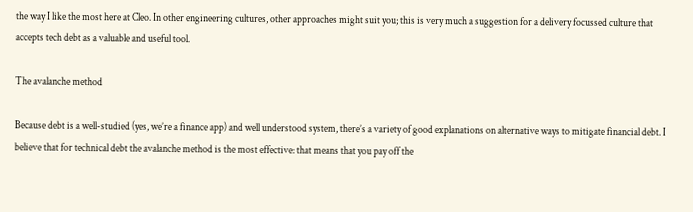the way I like the most here at Cleo. In other engineering cultures, other approaches might suit you; this is very much a suggestion for a delivery focussed culture that accepts tech debt as a valuable and useful tool.

The avalanche method

Because debt is a well-studied (yes, we’re a finance app) and well understood system, there’s a variety of good explanations on alternative ways to mitigate financial debt. I believe that for technical debt the avalanche method is the most effective: that means that you pay off the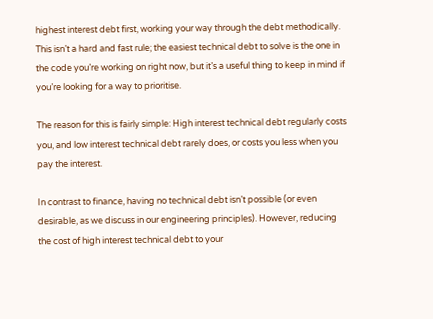highest interest debt first, working your way through the debt methodically. This isn’t a hard and fast rule; the easiest technical debt to solve is the one in the code you’re working on right now, but it’s a useful thing to keep in mind if you’re looking for a way to prioritise.

The reason for this is fairly simple: High interest technical debt regularly costs you, and low interest technical debt rarely does, or costs you less when you pay the interest.

In contrast to finance, having no technical debt isn’t possible (or even desirable, as we discuss in our engineering principles). However, reducing the cost of high interest technical debt to your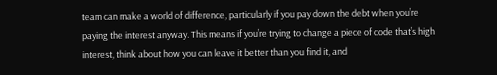team can make a world of difference, particularly if you pay down the debt when you’re paying the interest anyway. This means if you’re trying to change a piece of code that’s high interest, think about how you can leave it better than you find it, and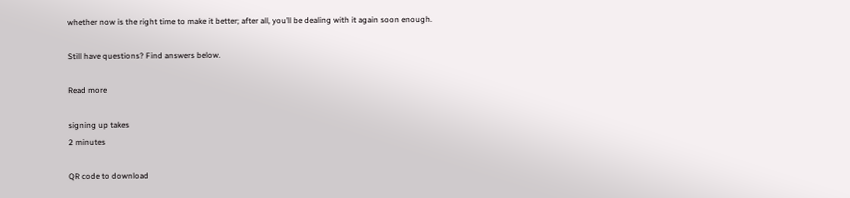whether now is the right time to make it better; after all, you’ll be dealing with it again soon enough.

Still have questions? Find answers below.

Read more

signing up takes
2 minutes

QR code to download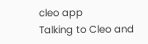cleo app
Talking to Cleo and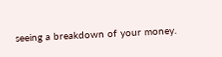seeing a breakdown of your money.